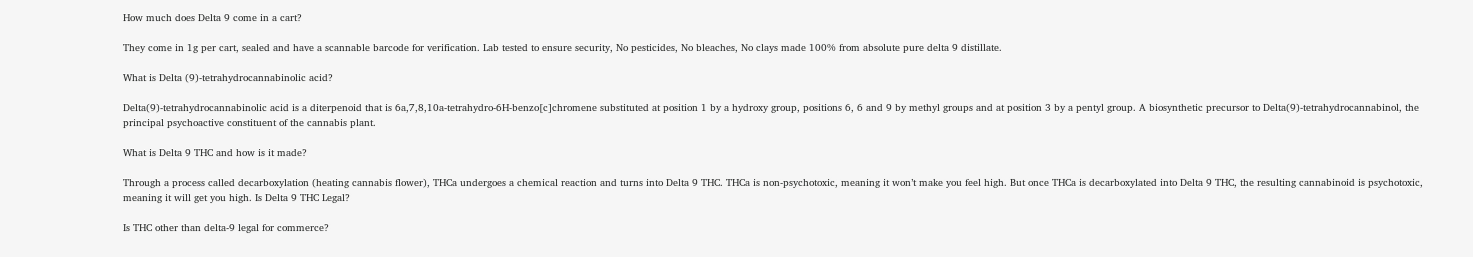How much does Delta 9 come in a cart?

They come in 1g per cart, sealed and have a scannable barcode for verification. Lab tested to ensure security, No pesticides, No bleaches, No clays made 100% from absolute pure delta 9 distillate.

What is Delta (9)-tetrahydrocannabinolic acid?

Delta(9)-tetrahydrocannabinolic acid is a diterpenoid that is 6a,7,8,10a-tetrahydro-6H-benzo[c]chromene substituted at position 1 by a hydroxy group, positions 6, 6 and 9 by methyl groups and at position 3 by a pentyl group. A biosynthetic precursor to Delta(9)-tetrahydrocannabinol, the principal psychoactive constituent of the cannabis plant.

What is Delta 9 THC and how is it made?

Through a process called decarboxylation (heating cannabis flower), THCa undergoes a chemical reaction and turns into Delta 9 THC. THCa is non-psychotoxic, meaning it won’t make you feel high. But once THCa is decarboxylated into Delta 9 THC, the resulting cannabinoid is psychotoxic, meaning it will get you high. Is Delta 9 THC Legal?

Is THC other than delta-9 legal for commerce?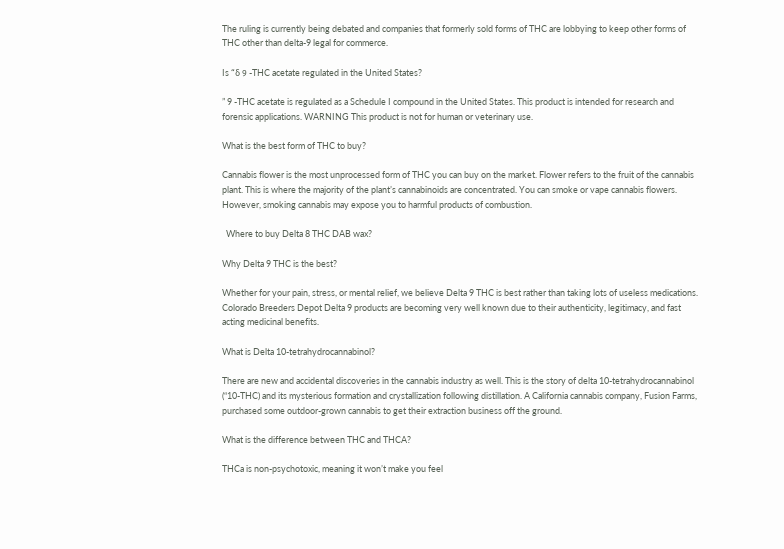The ruling is currently being debated and companies that formerly sold forms of THC are lobbying to keep other forms of THC other than delta-9 legal for commerce.

Is “δ 9 -THC acetate regulated in the United States?

” 9 -THC acetate is regulated as a Schedule I compound in the United States. This product is intended for research and forensic applications. WARNING This product is not for human or veterinary use.

What is the best form of THC to buy?

Cannabis flower is the most unprocessed form of THC you can buy on the market. Flower refers to the fruit of the cannabis plant. This is where the majority of the plant’s cannabinoids are concentrated. You can smoke or vape cannabis flowers. However, smoking cannabis may expose you to harmful products of combustion.

  Where to buy Delta 8 THC DAB wax?

Why Delta 9 THC is the best?

Whether for your pain, stress, or mental relief, we believe Delta 9 THC is best rather than taking lots of useless medications. Colorado Breeders Depot Delta 9 products are becoming very well known due to their authenticity, legitimacy, and fast acting medicinal benefits.

What is Delta 10-tetrahydrocannabinol?

There are new and accidental discoveries in the cannabis industry as well. This is the story of delta 10-tetrahydrocannabinol (“10-THC) and its mysterious formation and crystallization following distillation. A California cannabis company, Fusion Farms, purchased some outdoor-grown cannabis to get their extraction business off the ground.

What is the difference between THC and THCA?

THCa is non-psychotoxic, meaning it won’t make you feel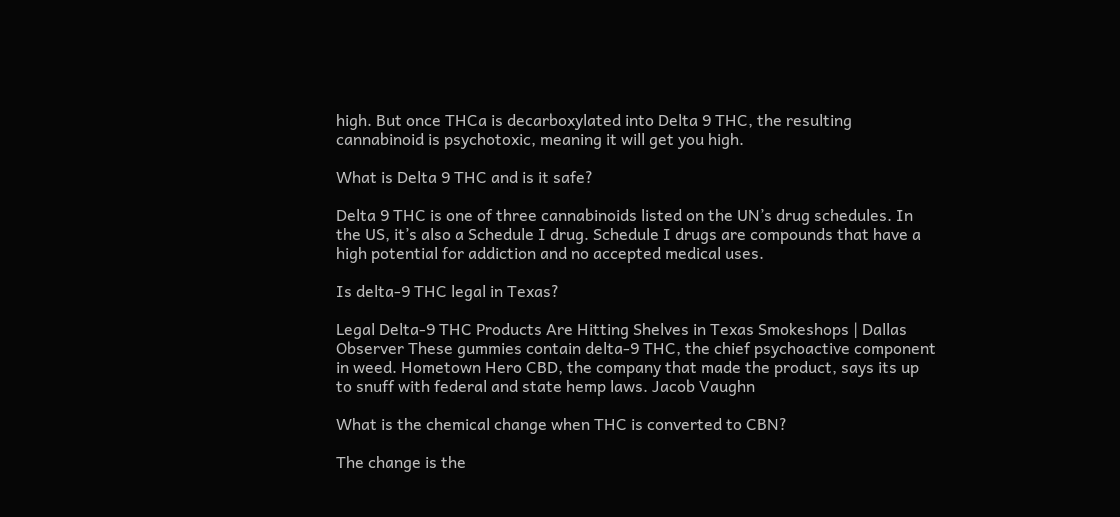high. But once THCa is decarboxylated into Delta 9 THC, the resulting cannabinoid is psychotoxic, meaning it will get you high.

What is Delta 9 THC and is it safe?

Delta 9 THC is one of three cannabinoids listed on the UN’s drug schedules. In the US, it’s also a Schedule I drug. Schedule I drugs are compounds that have a high potential for addiction and no accepted medical uses.

Is delta-9 THC legal in Texas?

Legal Delta-9 THC Products Are Hitting Shelves in Texas Smokeshops | Dallas Observer These gummies contain delta-9 THC, the chief psychoactive component in weed. Hometown Hero CBD, the company that made the product, says its up to snuff with federal and state hemp laws. Jacob Vaughn

What is the chemical change when THC is converted to CBN?

The change is the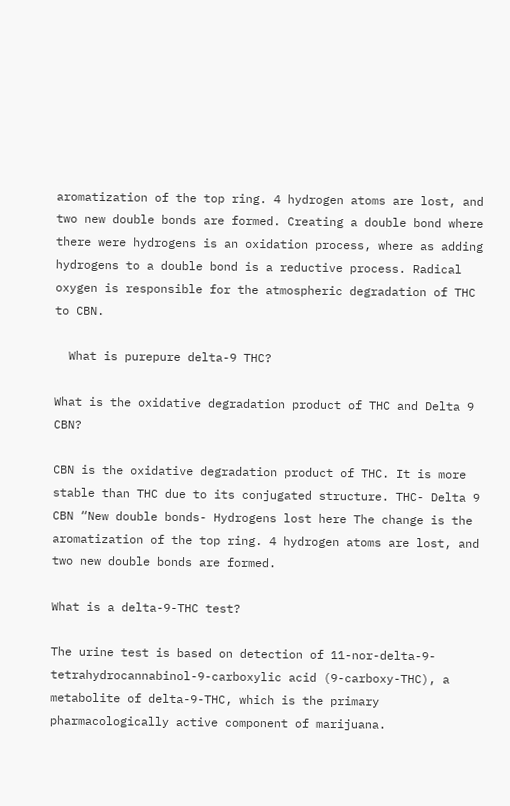aromatization of the top ring. 4 hydrogen atoms are lost, and two new double bonds are formed. Creating a double bond where there were hydrogens is an oxidation process, where as adding hydrogens to a double bond is a reductive process. Radical oxygen is responsible for the atmospheric degradation of THC to CBN.

  What is purepure delta-9 THC?

What is the oxidative degradation product of THC and Delta 9 CBN?

CBN is the oxidative degradation product of THC. It is more stable than THC due to its conjugated structure. THC- Delta 9 CBN “New double bonds- Hydrogens lost here The change is the aromatization of the top ring. 4 hydrogen atoms are lost, and two new double bonds are formed.

What is a delta-9-THC test?

The urine test is based on detection of 11-nor-delta-9-tetrahydrocannabinol-9-carboxylic acid (9-carboxy-THC), a metabolite of delta-9-THC, which is the primary pharmacologically active component of marijuana.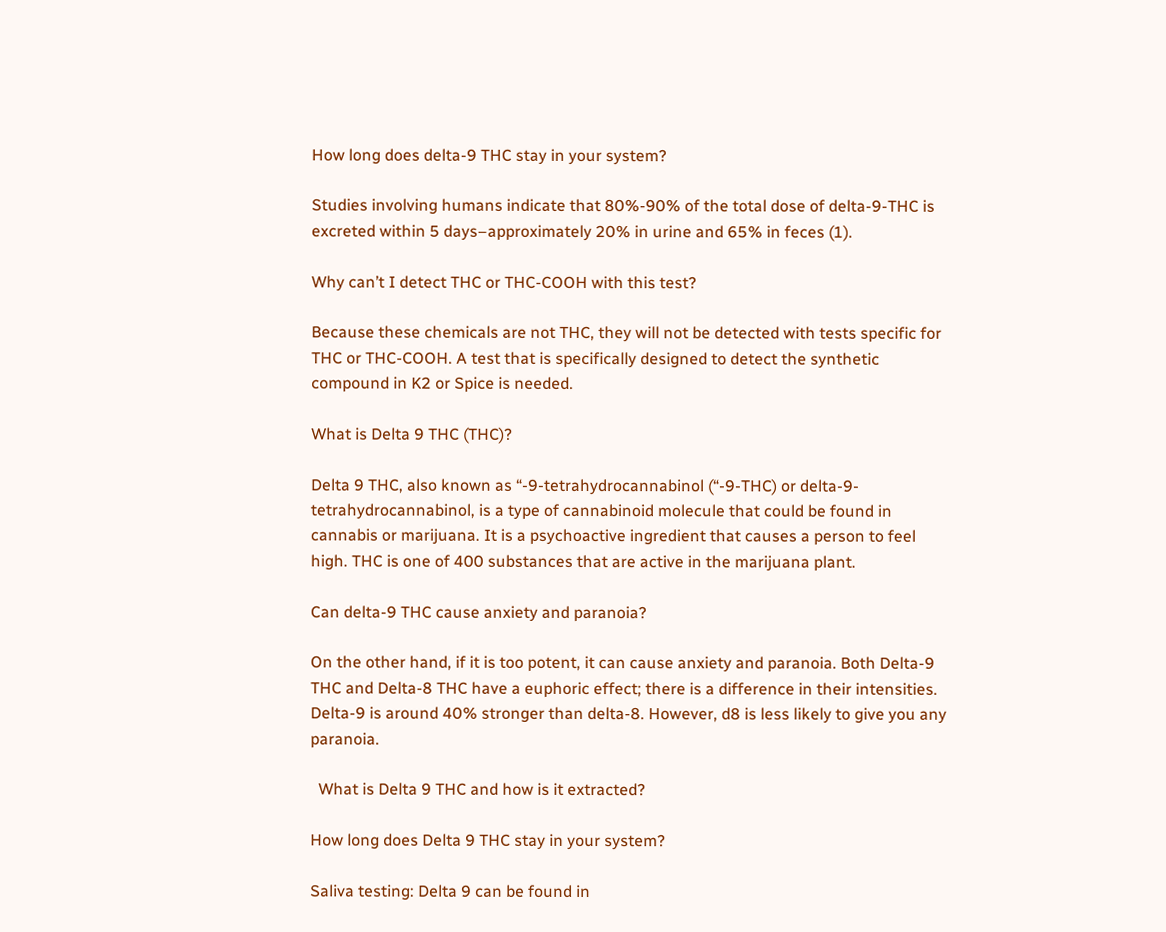How long does delta-9 THC stay in your system?

Studies involving humans indicate that 80%-90% of the total dose of delta-9-THC is excreted within 5 days–approximately 20% in urine and 65% in feces (1).

Why can’t I detect THC or THC-COOH with this test?

Because these chemicals are not THC, they will not be detected with tests specific for THC or THC-COOH. A test that is specifically designed to detect the synthetic compound in K2 or Spice is needed.

What is Delta 9 THC (THC)?

Delta 9 THC, also known as “-9-tetrahydrocannabinol (“-9-THC) or delta-9-tetrahydrocannabinol, is a type of cannabinoid molecule that could be found in cannabis or marijuana. It is a psychoactive ingredient that causes a person to feel high. THC is one of 400 substances that are active in the marijuana plant.

Can delta-9 THC cause anxiety and paranoia?

On the other hand, if it is too potent, it can cause anxiety and paranoia. Both Delta-9 THC and Delta-8 THC have a euphoric effect; there is a difference in their intensities. Delta-9 is around 40% stronger than delta-8. However, d8 is less likely to give you any paranoia.

  What is Delta 9 THC and how is it extracted?

How long does Delta 9 THC stay in your system?

Saliva testing: Delta 9 can be found in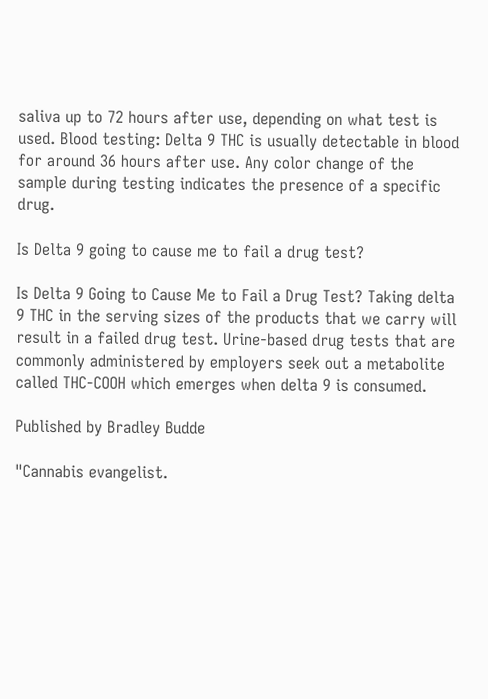saliva up to 72 hours after use, depending on what test is used. Blood testing: Delta 9 THC is usually detectable in blood for around 36 hours after use. Any color change of the sample during testing indicates the presence of a specific drug.

Is Delta 9 going to cause me to fail a drug test?

Is Delta 9 Going to Cause Me to Fail a Drug Test? Taking delta 9 THC in the serving sizes of the products that we carry will result in a failed drug test. Urine-based drug tests that are commonly administered by employers seek out a metabolite called THC-COOH which emerges when delta 9 is consumed.

Published by Bradley Budde

"Cannabis evangelist.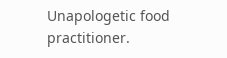Unapologetic food practitioner.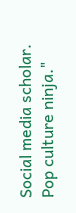Social media scholar. Pop culture ninja."